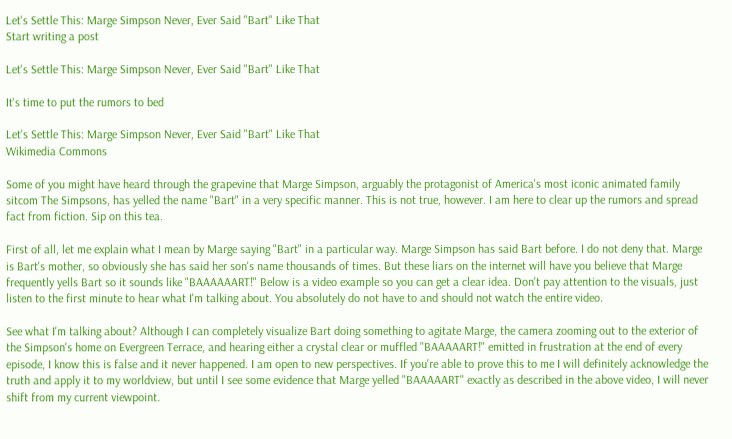Let's Settle This: Marge Simpson Never, Ever Said "Bart" Like That
Start writing a post

Let's Settle This: Marge Simpson Never, Ever Said "Bart" Like That

It's time to put the rumors to bed

Let's Settle This: Marge Simpson Never, Ever Said "Bart" Like That
Wikimedia Commons

Some of you might have heard through the grapevine that Marge Simpson, arguably the protagonist of America's most iconic animated family sitcom The Simpsons, has yelled the name "Bart" in a very specific manner. This is not true, however. I am here to clear up the rumors and spread fact from fiction. Sip on this tea.

First of all, let me explain what I mean by Marge saying "Bart" in a particular way. Marge Simpson has said Bart before. I do not deny that. Marge is Bart's mother, so obviously she has said her son's name thousands of times. But these liars on the internet will have you believe that Marge frequently yells Bart so it sounds like "BAAAAAART!" Below is a video example so you can get a clear idea. Don't pay attention to the visuals, just listen to the first minute to hear what I'm talking about. You absolutely do not have to and should not watch the entire video.

See what I'm talking about? Although I can completely visualize Bart doing something to agitate Marge, the camera zooming out to the exterior of the Simpson's home on Evergreen Terrace, and hearing either a crystal clear or muffled "BAAAAART!" emitted in frustration at the end of every episode, I know this is false and it never happened. I am open to new perspectives. If you're able to prove this to me I will definitely acknowledge the truth and apply it to my worldview, but until I see some evidence that Marge yelled "BAAAAART" exactly as described in the above video, I will never shift from my current viewpoint.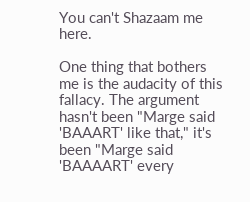You can't Shazaam me here.

One thing that bothers me is the audacity of this fallacy. The argument hasn't been "Marge said 'BAAART' like that," it's been "Marge said 'BAAAART' every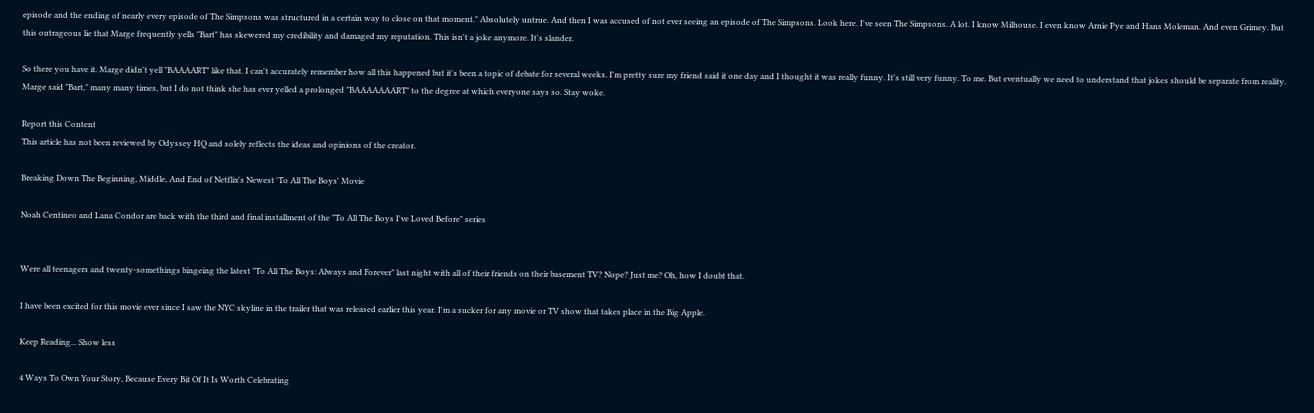episode and the ending of nearly every episode of The Simpsons was structured in a certain way to close on that moment." Absolutely untrue. And then I was accused of not ever seeing an episode of The Simpsons. Look here. I've seen The Simpsons. A lot. I know Milhouse. I even know Arnie Pye and Hans Moleman. And even Grimey. But this outrageous lie that Marge frequently yells "Bart" has skewered my credibility and damaged my reputation. This isn't a joke anymore. It's slander.

So there you have it. Marge didn't yell "BAAAART" like that. I can't accurately remember how all this happened but it's been a topic of debate for several weeks. I'm pretty sure my friend said it one day and I thought it was really funny. It's still very funny. To me. But eventually we need to understand that jokes should be separate from reality. Marge said "Bart," many many times, but I do not think she has ever yelled a prolonged "BAAAAAAART" to the degree at which everyone says so. Stay woke.

Report this Content
This article has not been reviewed by Odyssey HQ and solely reflects the ideas and opinions of the creator.

Breaking Down The Beginning, Middle, And End of Netflix's Newest 'To All The Boys' Movie

Noah Centineo and Lana Condor are back with the third and final installment of the "To All The Boys I've Loved Before" series


Were all teenagers and twenty-somethings bingeing the latest "To All The Boys: Always and Forever" last night with all of their friends on their basement TV? Nope? Just me? Oh, how I doubt that.

I have been excited for this movie ever since I saw the NYC skyline in the trailer that was released earlier this year. I'm a sucker for any movie or TV show that takes place in the Big Apple.

Keep Reading... Show less

4 Ways To Own Your Story, Because Every Bit Of It Is Worth Celebrating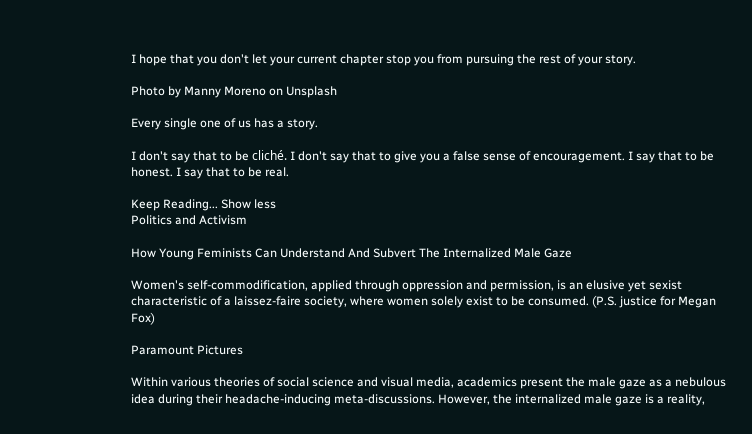I hope that you don't let your current chapter stop you from pursuing the rest of your story.

Photo by Manny Moreno on Unsplash

Every single one of us has a story.

I don't say that to be cliché. I don't say that to give you a false sense of encouragement. I say that to be honest. I say that to be real.

Keep Reading... Show less
Politics and Activism

How Young Feminists Can Understand And Subvert The Internalized Male Gaze

Women's self-commodification, applied through oppression and permission, is an elusive yet sexist characteristic of a laissez-faire society, where women solely exist to be consumed. (P.S. justice for Megan Fox)

Paramount Pictures

Within various theories of social science and visual media, academics present the male gaze as a nebulous idea during their headache-inducing meta-discussions. However, the internalized male gaze is a reality,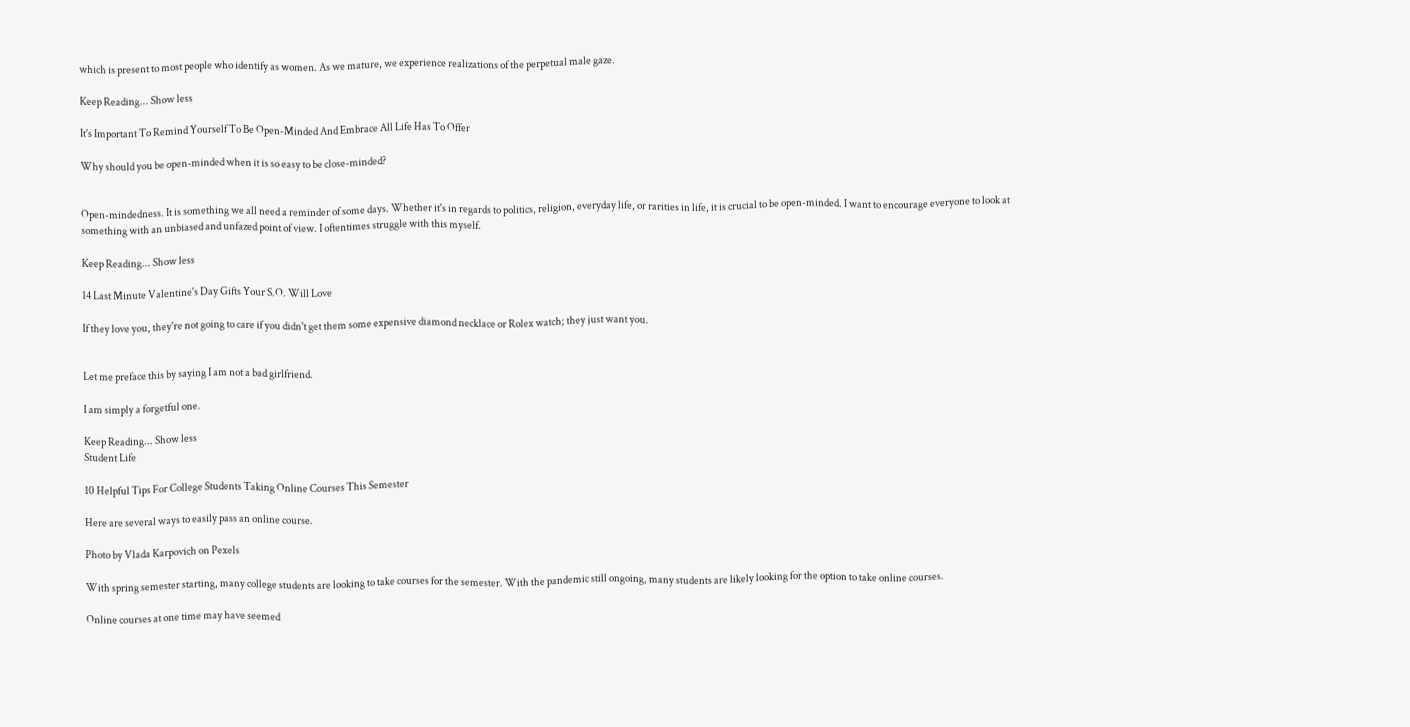which is present to most people who identify as women. As we mature, we experience realizations of the perpetual male gaze.

Keep Reading... Show less

It's Important To Remind Yourself To Be Open-Minded And Embrace All Life Has To Offer

Why should you be open-minded when it is so easy to be close-minded?


Open-mindedness. It is something we all need a reminder of some days. Whether it's in regards to politics, religion, everyday life, or rarities in life, it is crucial to be open-minded. I want to encourage everyone to look at something with an unbiased and unfazed point of view. I oftentimes struggle with this myself.

Keep Reading... Show less

14 Last Minute Valentine's Day Gifts Your S.O. Will Love

If they love you, they're not going to care if you didn't get them some expensive diamond necklace or Rolex watch; they just want you.


Let me preface this by saying I am not a bad girlfriend.

I am simply a forgetful one.

Keep Reading... Show less
Student Life

10 Helpful Tips For College Students Taking Online Courses This Semester

Here are several ways to easily pass an online course.

Photo by Vlada Karpovich on Pexels

With spring semester starting, many college students are looking to take courses for the semester. With the pandemic still ongoing, many students are likely looking for the option to take online courses.

Online courses at one time may have seemed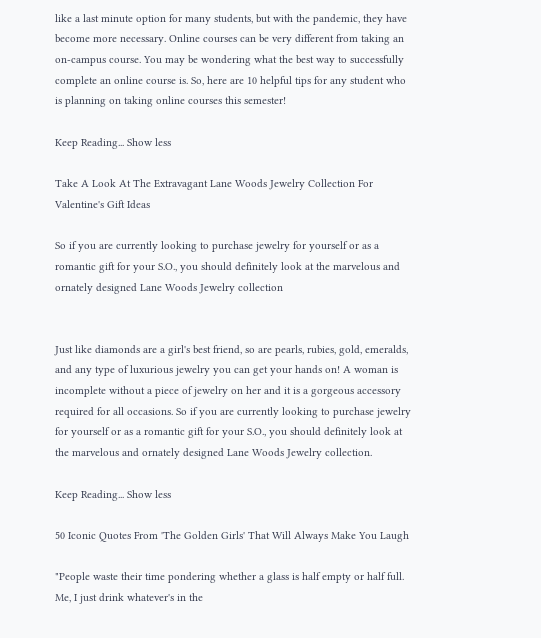like a last minute option for many students, but with the pandemic, they have become more necessary. Online courses can be very different from taking an on-campus course. You may be wondering what the best way to successfully complete an online course is. So, here are 10 helpful tips for any student who is planning on taking online courses this semester!

Keep Reading... Show less

Take A Look At The Extravagant Lane Woods Jewelry Collection For Valentine's Gift Ideas

So if you are currently looking to purchase jewelry for yourself or as a romantic gift for your S.O., you should definitely look at the marvelous and ornately designed Lane Woods Jewelry collection


Just like diamonds are a girl's best friend, so are pearls, rubies, gold, emeralds, and any type of luxurious jewelry you can get your hands on! A woman is incomplete without a piece of jewelry on her and it is a gorgeous accessory required for all occasions. So if you are currently looking to purchase jewelry for yourself or as a romantic gift for your S.O., you should definitely look at the marvelous and ornately designed Lane Woods Jewelry collection.

Keep Reading... Show less

50 Iconic Quotes From 'The Golden Girls' That Will Always Make You Laugh

"People waste their time pondering whether a glass is half empty or half full. Me, I just drink whatever's in the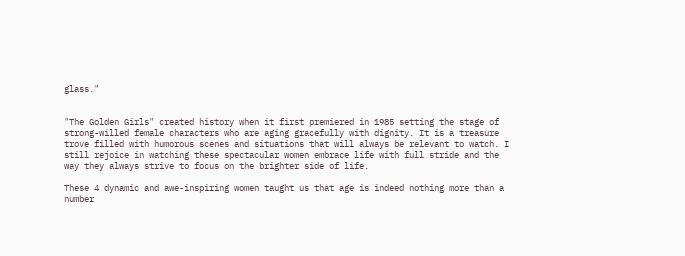glass."


"The Golden Girls" created history when it first premiered in 1985 setting the stage of strong-willed female characters who are aging gracefully with dignity. It is a treasure trove filled with humorous scenes and situations that will always be relevant to watch. I still rejoice in watching these spectacular women embrace life with full stride and the way they always strive to focus on the brighter side of life.

These 4 dynamic and awe-inspiring women taught us that age is indeed nothing more than a number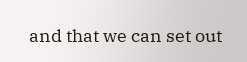and that we can set out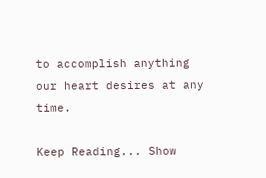to accomplish anything our heart desires at any time.

Keep Reading... Show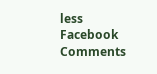less
Facebook Comments